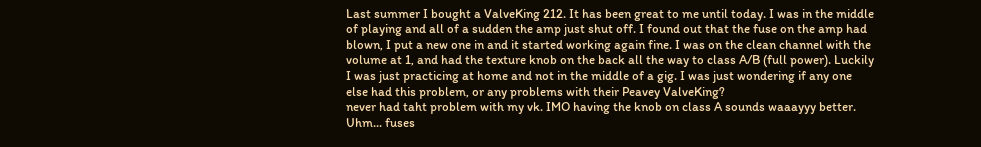Last summer I bought a ValveKing 212. It has been great to me until today. I was in the middle of playing and all of a sudden the amp just shut off. I found out that the fuse on the amp had blown, I put a new one in and it started working again fine. I was on the clean channel with the volume at 1, and had the texture knob on the back all the way to class A/B (full power). Luckily I was just practicing at home and not in the middle of a gig. I was just wondering if any one else had this problem, or any problems with their Peavey ValveKing?
never had taht problem with my vk. IMO having the knob on class A sounds waaayyy better.
Uhm... fuses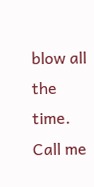blow all the time.
Call me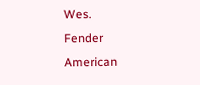Wes.
Fender American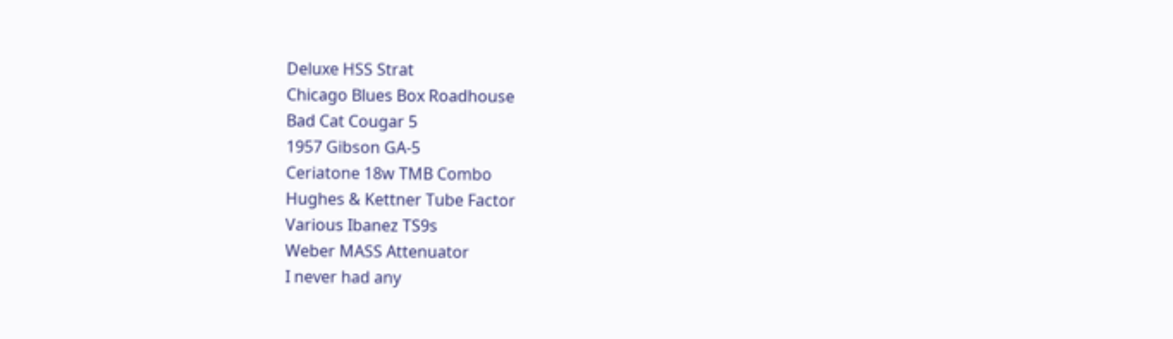Deluxe HSS Strat
Chicago Blues Box Roadhouse
Bad Cat Cougar 5
1957 Gibson GA-5
Ceriatone 18w TMB Combo
Hughes & Kettner Tube Factor
Various Ibanez TS9s
Weber MASS Attenuator
I never had any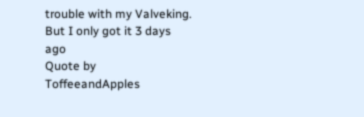trouble with my Valveking. But I only got it 3 days ago
Quote by ToffeeandApples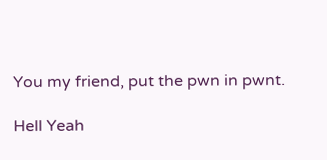You my friend, put the pwn in pwnt.

Hell Yeah